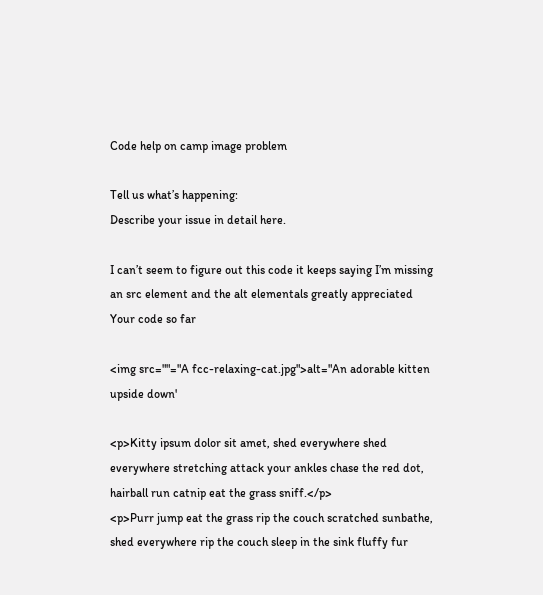Code help on camp image problem

Tell us what’s happening:
Describe your issue in detail here.

I can’t seem to figure out this code it keeps saying I’m missing an src element and the alt elementals greatly appreciated
Your code so far

<img src=""="A fcc-relaxing-cat.jpg">alt="An adorable kitten upside down'

<p>Kitty ipsum dolor sit amet, shed everywhere shed everywhere stretching attack your ankles chase the red dot, hairball run catnip eat the grass sniff.</p>
<p>Purr jump eat the grass rip the couch scratched sunbathe, shed everywhere rip the couch sleep in the sink fluffy fur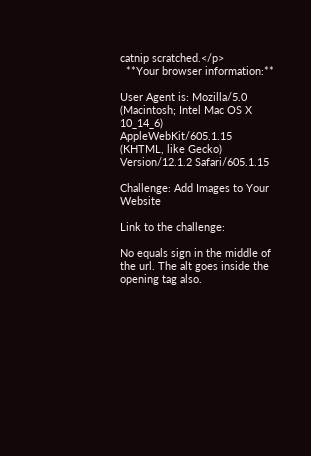catnip scratched.</p>
  **Your browser information:**

User Agent is: Mozilla/5.0 (Macintosh; Intel Mac OS X 10_14_6) AppleWebKit/605.1.15 (KHTML, like Gecko) Version/12.1.2 Safari/605.1.15

Challenge: Add Images to Your Website

Link to the challenge:

No equals sign in the middle of the url. The alt goes inside the opening tag also.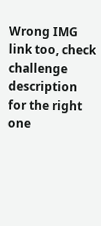Wrong IMG link too, check challenge description for the right one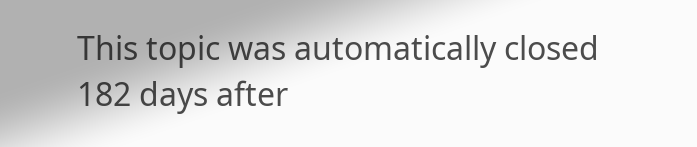This topic was automatically closed 182 days after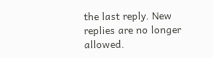the last reply. New replies are no longer allowed.